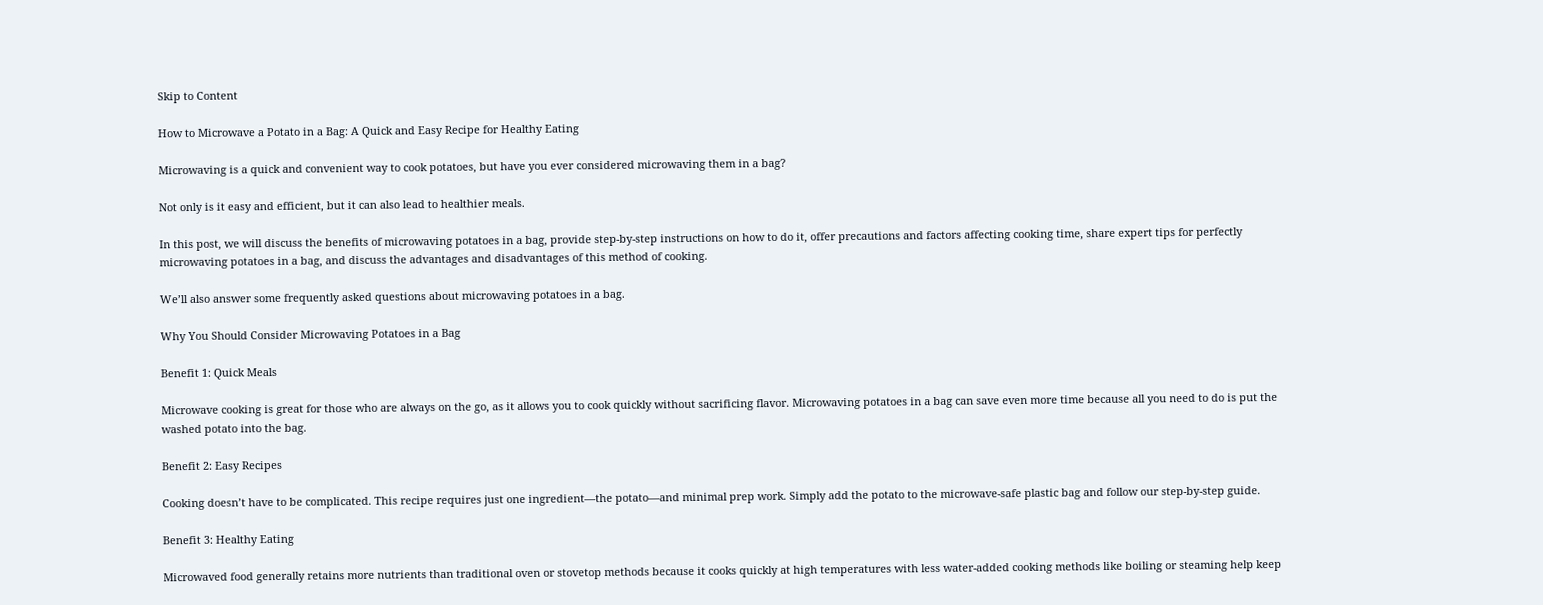Skip to Content

How to Microwave a Potato in a Bag: A Quick and Easy Recipe for Healthy Eating

Microwaving is a quick and convenient way to cook potatoes, but have you ever considered microwaving them in a bag?

Not only is it easy and efficient, but it can also lead to healthier meals.

In this post, we will discuss the benefits of microwaving potatoes in a bag, provide step-by-step instructions on how to do it, offer precautions and factors affecting cooking time, share expert tips for perfectly microwaving potatoes in a bag, and discuss the advantages and disadvantages of this method of cooking.

We’ll also answer some frequently asked questions about microwaving potatoes in a bag.

Why You Should Consider Microwaving Potatoes in a Bag

Benefit 1: Quick Meals

Microwave cooking is great for those who are always on the go, as it allows you to cook quickly without sacrificing flavor. Microwaving potatoes in a bag can save even more time because all you need to do is put the washed potato into the bag.

Benefit 2: Easy Recipes

Cooking doesn’t have to be complicated. This recipe requires just one ingredient—the potato—and minimal prep work. Simply add the potato to the microwave-safe plastic bag and follow our step-by-step guide.

Benefit 3: Healthy Eating

Microwaved food generally retains more nutrients than traditional oven or stovetop methods because it cooks quickly at high temperatures with less water-added cooking methods like boiling or steaming help keep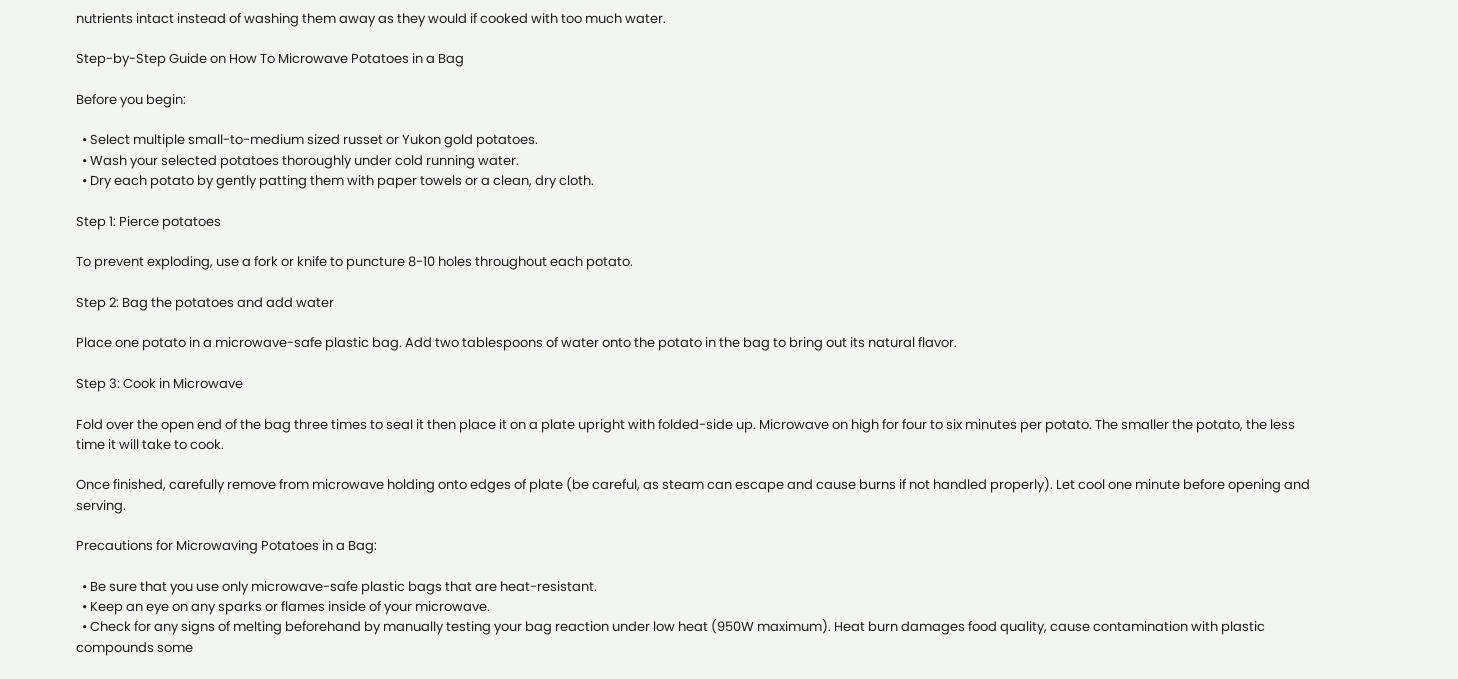nutrients intact instead of washing them away as they would if cooked with too much water.

Step-by-Step Guide on How To Microwave Potatoes in a Bag

Before you begin:

  • Select multiple small-to-medium sized russet or Yukon gold potatoes.
  • Wash your selected potatoes thoroughly under cold running water.
  • Dry each potato by gently patting them with paper towels or a clean, dry cloth.

Step 1: Pierce potatoes

To prevent exploding, use a fork or knife to puncture 8-10 holes throughout each potato.

Step 2: Bag the potatoes and add water

Place one potato in a microwave-safe plastic bag. Add two tablespoons of water onto the potato in the bag to bring out its natural flavor.

Step 3: Cook in Microwave

Fold over the open end of the bag three times to seal it then place it on a plate upright with folded-side up. Microwave on high for four to six minutes per potato. The smaller the potato, the less time it will take to cook.

Once finished, carefully remove from microwave holding onto edges of plate (be careful, as steam can escape and cause burns if not handled properly). Let cool one minute before opening and serving.

Precautions for Microwaving Potatoes in a Bag:

  • Be sure that you use only microwave-safe plastic bags that are heat-resistant.
  • Keep an eye on any sparks or flames inside of your microwave.
  • Check for any signs of melting beforehand by manually testing your bag reaction under low heat (950W maximum). Heat burn damages food quality, cause contamination with plastic compounds some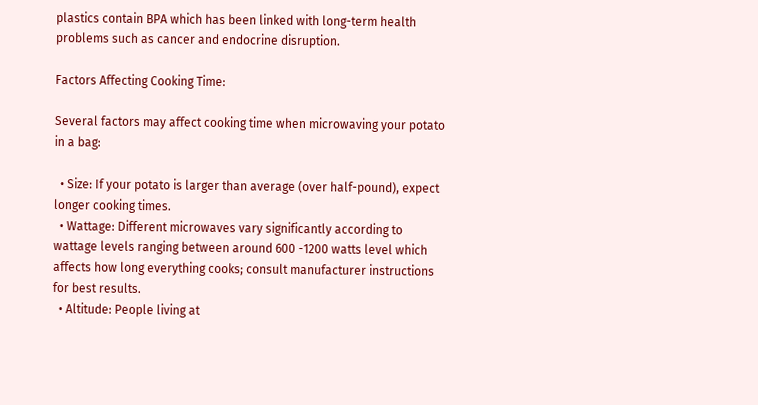plastics contain BPA which has been linked with long-term health problems such as cancer and endocrine disruption.

Factors Affecting Cooking Time:

Several factors may affect cooking time when microwaving your potato in a bag:

  • Size: If your potato is larger than average (over half-pound), expect longer cooking times.
  • Wattage: Different microwaves vary significantly according to wattage levels ranging between around 600 -1200 watts level which affects how long everything cooks; consult manufacturer instructions for best results.
  • Altitude: People living at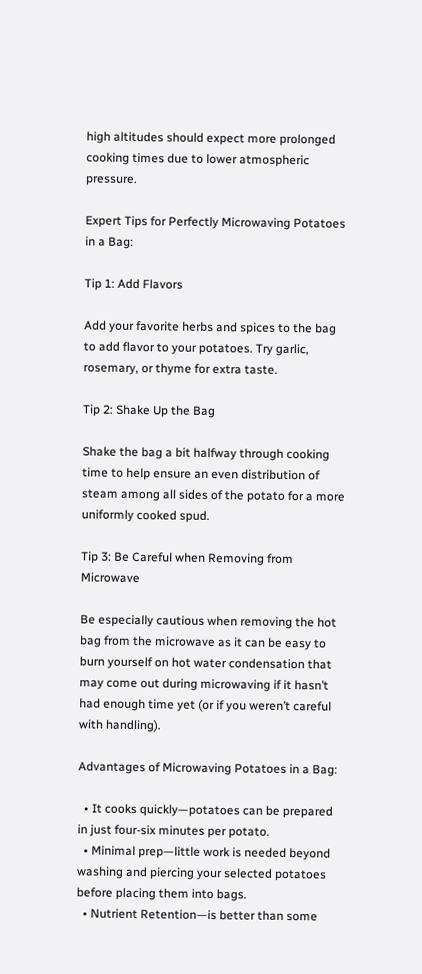high altitudes should expect more prolonged cooking times due to lower atmospheric pressure.

Expert Tips for Perfectly Microwaving Potatoes in a Bag:

Tip 1: Add Flavors

Add your favorite herbs and spices to the bag to add flavor to your potatoes. Try garlic, rosemary, or thyme for extra taste.

Tip 2: Shake Up the Bag

Shake the bag a bit halfway through cooking time to help ensure an even distribution of steam among all sides of the potato for a more uniformly cooked spud.

Tip 3: Be Careful when Removing from Microwave

Be especially cautious when removing the hot bag from the microwave as it can be easy to burn yourself on hot water condensation that may come out during microwaving if it hasn’t had enough time yet (or if you weren’t careful with handling).

Advantages of Microwaving Potatoes in a Bag:

  • It cooks quickly—potatoes can be prepared in just four-six minutes per potato.
  • Minimal prep—little work is needed beyond washing and piercing your selected potatoes before placing them into bags.
  • Nutrient Retention—is better than some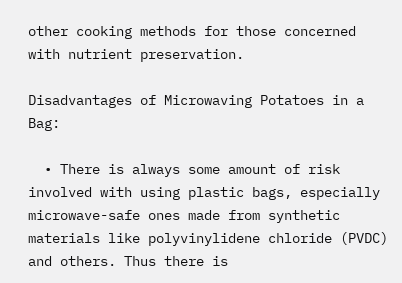other cooking methods for those concerned with nutrient preservation.

Disadvantages of Microwaving Potatoes in a Bag:

  • There is always some amount of risk involved with using plastic bags, especially microwave-safe ones made from synthetic materials like polyvinylidene chloride (PVDC) and others. Thus there is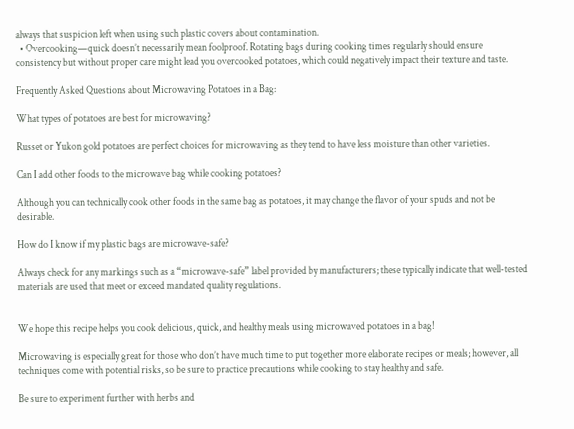always that suspicion left when using such plastic covers about contamination.
  • Overcooking—quick doesn’t necessarily mean foolproof. Rotating bags during cooking times regularly should ensure consistency but without proper care might lead you overcooked potatoes, which could negatively impact their texture and taste.

Frequently Asked Questions about Microwaving Potatoes in a Bag:

What types of potatoes are best for microwaving?

Russet or Yukon gold potatoes are perfect choices for microwaving as they tend to have less moisture than other varieties.

Can I add other foods to the microwave bag while cooking potatoes?

Although you can technically cook other foods in the same bag as potatoes, it may change the flavor of your spuds and not be desirable.

How do I know if my plastic bags are microwave-safe?

Always check for any markings such as a “microwave-safe” label provided by manufacturers; these typically indicate that well-tested materials are used that meet or exceed mandated quality regulations.


We hope this recipe helps you cook delicious, quick, and healthy meals using microwaved potatoes in a bag!

Microwaving is especially great for those who don’t have much time to put together more elaborate recipes or meals; however, all techniques come with potential risks, so be sure to practice precautions while cooking to stay healthy and safe.

Be sure to experiment further with herbs and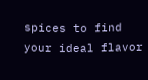spices to find your ideal flavor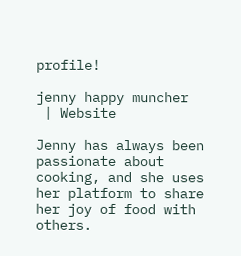profile!

jenny happy muncher
 | Website

Jenny has always been passionate about cooking, and she uses her platform to share her joy of food with others.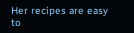Her recipes are easy to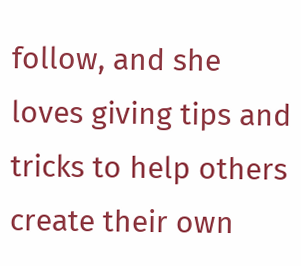follow, and she loves giving tips and tricks to help others create their own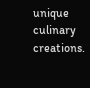unique culinary creations.